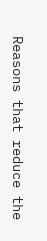Reasons that reduce the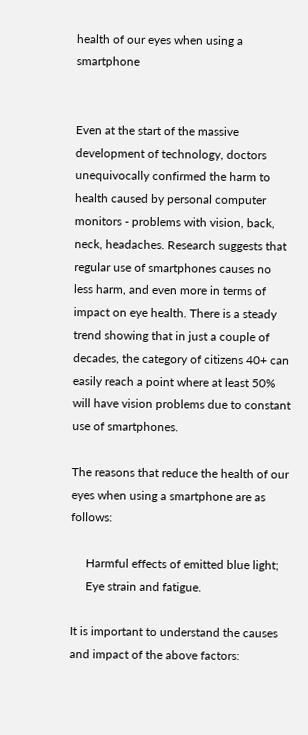health of our eyes when using a smartphone


Even at the start of the massive development of technology, doctors unequivocally confirmed the harm to health caused by personal computer monitors - problems with vision, back, neck, headaches. Research suggests that regular use of smartphones causes no less harm, and even more in terms of impact on eye health. There is a steady trend showing that in just a couple of decades, the category of citizens 40+ can easily reach a point where at least 50% will have vision problems due to constant use of smartphones.

The reasons that reduce the health of our eyes when using a smartphone are as follows:

     Harmful effects of emitted blue light;
     Eye strain and fatigue.

It is important to understand the causes and impact of the above factors: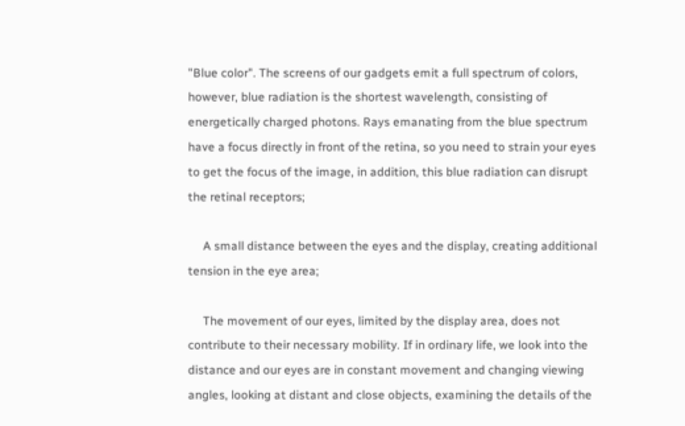"Blue color". The screens of our gadgets emit a full spectrum of colors, however, blue radiation is the shortest wavelength, consisting of energetically charged photons. Rays emanating from the blue spectrum have a focus directly in front of the retina, so you need to strain your eyes to get the focus of the image, in addition, this blue radiation can disrupt the retinal receptors;

     A small distance between the eyes and the display, creating additional tension in the eye area;

     The movement of our eyes, limited by the display area, does not contribute to their necessary mobility. If in ordinary life, we look into the distance and our eyes are in constant movement and changing viewing angles, looking at distant and close objects, examining the details of the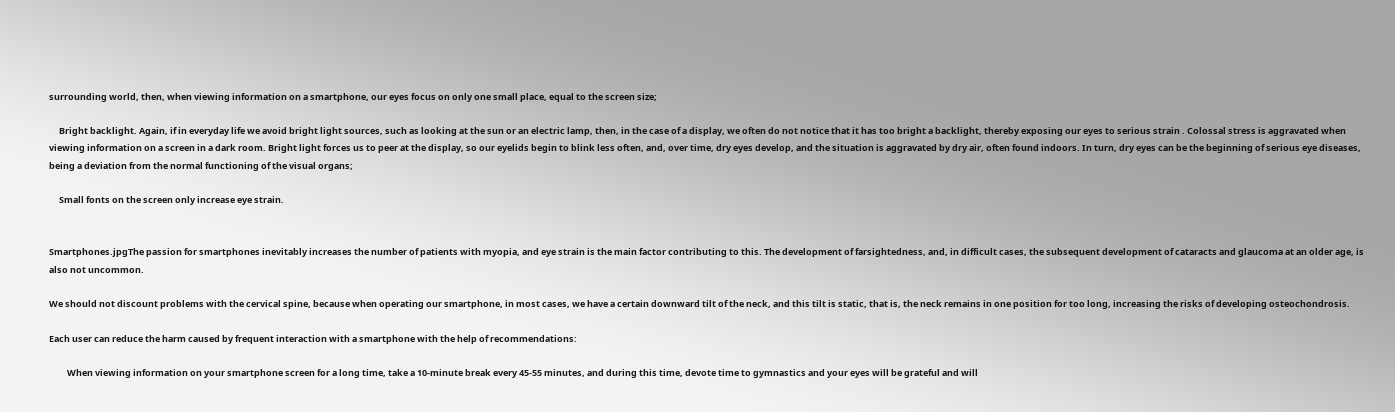surrounding world, then, when viewing information on a smartphone, our eyes focus on only one small place, equal to the screen size;

     Bright backlight. Again, if in everyday life we avoid bright light sources, such as looking at the sun or an electric lamp, then, in the case of a display, we often do not notice that it has too bright a backlight, thereby exposing our eyes to serious strain . Colossal stress is aggravated when viewing information on a screen in a dark room. Bright light forces us to peer at the display, so our eyelids begin to blink less often, and, over time, dry eyes develop, and the situation is aggravated by dry air, often found indoors. In turn, dry eyes can be the beginning of serious eye diseases, being a deviation from the normal functioning of the visual organs;

     Small fonts on the screen only increase eye strain.


Smartphones.jpgThe passion for smartphones inevitably increases the number of patients with myopia, and eye strain is the main factor contributing to this. The development of farsightedness, and, in difficult cases, the subsequent development of cataracts and glaucoma at an older age, is also not uncommon.

We should not discount problems with the cervical spine, because when operating our smartphone, in most cases, we have a certain downward tilt of the neck, and this tilt is static, that is, the neck remains in one position for too long, increasing the risks of developing osteochondrosis.

Each user can reduce the harm caused by frequent interaction with a smartphone with the help of recommendations:

         When viewing information on your smartphone screen for a long time, take a 10-minute break every 45-55 minutes, and during this time, devote time to gymnastics and your eyes will be grateful and will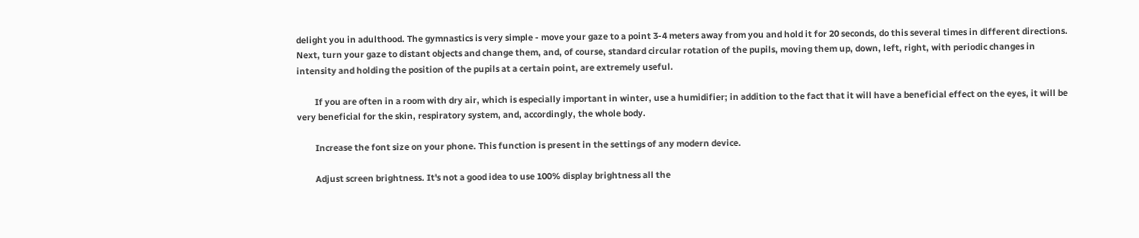delight you in adulthood. The gymnastics is very simple - move your gaze to a point 3-4 meters away from you and hold it for 20 seconds, do this several times in different directions. Next, turn your gaze to distant objects and change them, and, of course, standard circular rotation of the pupils, moving them up, down, left, right, with periodic changes in intensity and holding the position of the pupils at a certain point, are extremely useful.

         If you are often in a room with dry air, which is especially important in winter, use a humidifier; in addition to the fact that it will have a beneficial effect on the eyes, it will be very beneficial for the skin, respiratory system, and, accordingly, the whole body.

         Increase the font size on your phone. This function is present in the settings of any modern device.

         Adjust screen brightness. It's not a good idea to use 100% display brightness all the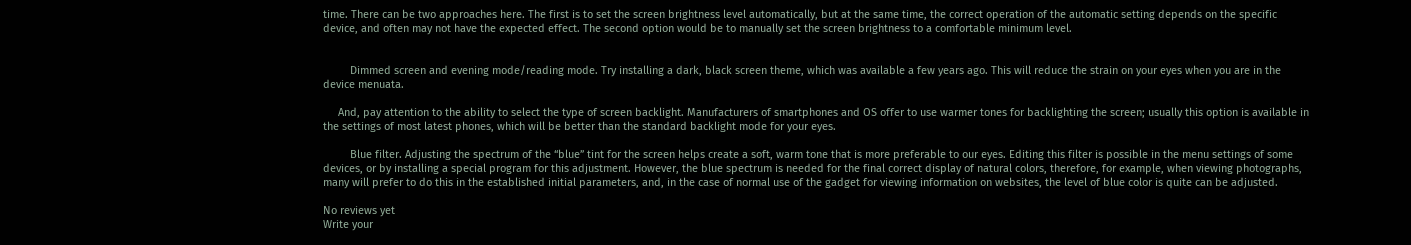time. There can be two approaches here. The first is to set the screen brightness level automatically, but at the same time, the correct operation of the automatic setting depends on the specific device, and often may not have the expected effect. The second option would be to manually set the screen brightness to a comfortable minimum level.


         Dimmed screen and evening mode/reading mode. Try installing a dark, black screen theme, which was available a few years ago. This will reduce the strain on your eyes when you are in the device menuata.

     And, pay attention to the ability to select the type of screen backlight. Manufacturers of smartphones and OS offer to use warmer tones for backlighting the screen; usually this option is available in the settings of most latest phones, which will be better than the standard backlight mode for your eyes.

         Blue filter. Adjusting the spectrum of the “blue” tint for the screen helps create a soft, warm tone that is more preferable to our eyes. Editing this filter is possible in the menu settings of some devices, or by installing a special program for this adjustment. However, the blue spectrum is needed for the final correct display of natural colors, therefore, for example, when viewing photographs, many will prefer to do this in the established initial parameters, and, in the case of normal use of the gadget for viewing information on websites, the level of blue color is quite can be adjusted.

No reviews yet
Write your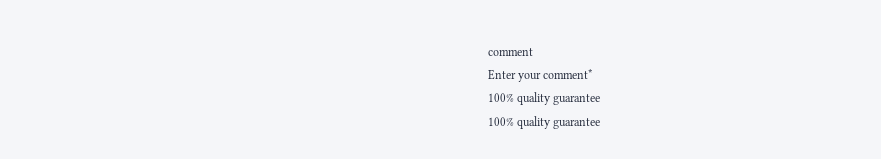comment
Enter your comment*
100% quality guarantee
100% quality guarantee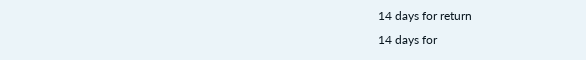14 days for return
14 days for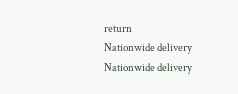return
Nationwide delivery
Nationwide delivery